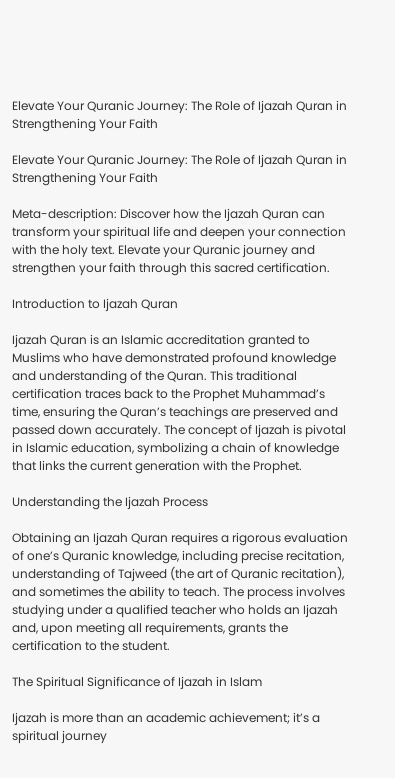Elevate Your Quranic Journey: The Role of Ijazah Quran in Strengthening Your Faith

Elevate Your Quranic Journey: The Role of Ijazah Quran in Strengthening Your Faith

Meta-description: Discover how the Ijazah Quran can transform your spiritual life and deepen your connection with the holy text. Elevate your Quranic journey and strengthen your faith through this sacred certification.

Introduction to Ijazah Quran

Ijazah Quran is an Islamic accreditation granted to Muslims who have demonstrated profound knowledge and understanding of the Quran. This traditional certification traces back to the Prophet Muhammad’s time, ensuring the Quran’s teachings are preserved and passed down accurately. The concept of Ijazah is pivotal in Islamic education, symbolizing a chain of knowledge that links the current generation with the Prophet.

Understanding the Ijazah Process

Obtaining an Ijazah Quran requires a rigorous evaluation of one’s Quranic knowledge, including precise recitation, understanding of Tajweed (the art of Quranic recitation), and sometimes the ability to teach. The process involves studying under a qualified teacher who holds an Ijazah and, upon meeting all requirements, grants the certification to the student.

The Spiritual Significance of Ijazah in Islam

Ijazah is more than an academic achievement; it’s a spiritual journey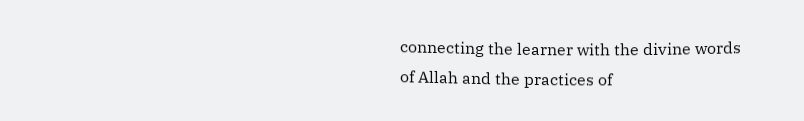connecting the learner with the divine words of Allah and the practices of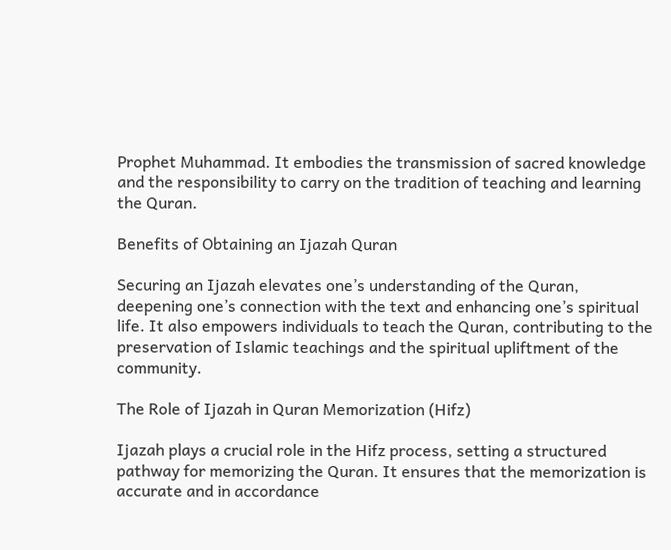Prophet Muhammad. It embodies the transmission of sacred knowledge and the responsibility to carry on the tradition of teaching and learning the Quran.

Benefits of Obtaining an Ijazah Quran

Securing an Ijazah elevates one’s understanding of the Quran, deepening one’s connection with the text and enhancing one’s spiritual life. It also empowers individuals to teach the Quran, contributing to the preservation of Islamic teachings and the spiritual upliftment of the community.

The Role of Ijazah in Quran Memorization (Hifz)

Ijazah plays a crucial role in the Hifz process, setting a structured pathway for memorizing the Quran. It ensures that the memorization is accurate and in accordance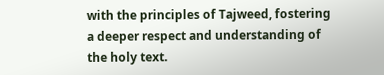with the principles of Tajweed, fostering a deeper respect and understanding of the holy text.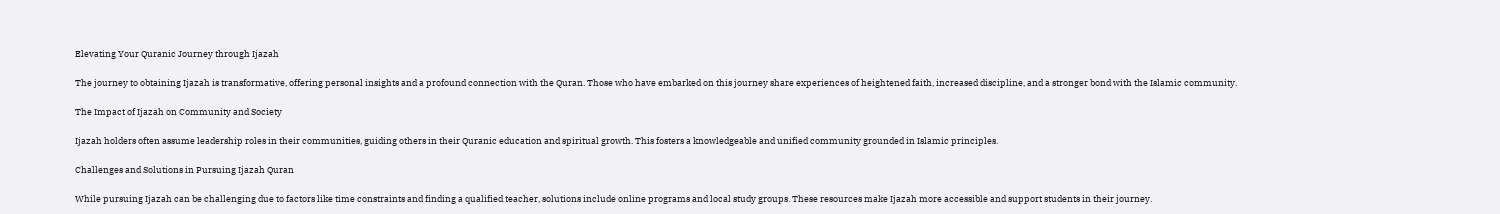Elevating Your Quranic Journey through Ijazah

The journey to obtaining Ijazah is transformative, offering personal insights and a profound connection with the Quran. Those who have embarked on this journey share experiences of heightened faith, increased discipline, and a stronger bond with the Islamic community.

The Impact of Ijazah on Community and Society

Ijazah holders often assume leadership roles in their communities, guiding others in their Quranic education and spiritual growth. This fosters a knowledgeable and unified community grounded in Islamic principles.

Challenges and Solutions in Pursuing Ijazah Quran

While pursuing Ijazah can be challenging due to factors like time constraints and finding a qualified teacher, solutions include online programs and local study groups. These resources make Ijazah more accessible and support students in their journey.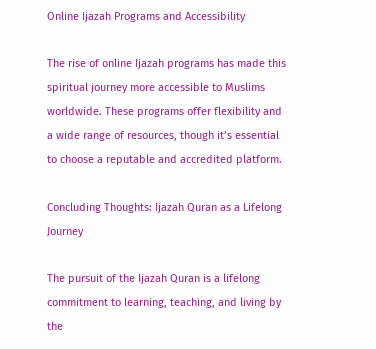Online Ijazah Programs and Accessibility

The rise of online Ijazah programs has made this spiritual journey more accessible to Muslims worldwide. These programs offer flexibility and a wide range of resources, though it’s essential to choose a reputable and accredited platform.

Concluding Thoughts: Ijazah Quran as a Lifelong Journey

The pursuit of the Ijazah Quran is a lifelong commitment to learning, teaching, and living by the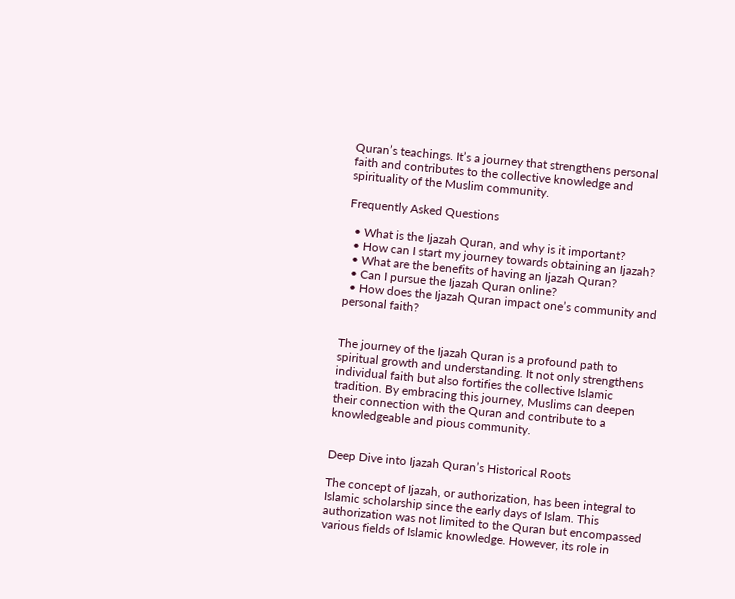Quran’s teachings. It’s a journey that strengthens personal faith and contributes to the collective knowledge and spirituality of the Muslim community.

Frequently Asked Questions

  • What is the Ijazah Quran, and why is it important?
  • How can I start my journey towards obtaining an Ijazah?
  • What are the benefits of having an Ijazah Quran?
  • Can I pursue the Ijazah Quran online?
  • How does the Ijazah Quran impact one’s community and personal faith?


The journey of the Ijazah Quran is a profound path to spiritual growth and understanding. It not only strengthens individual faith but also fortifies the collective Islamic tradition. By embracing this journey, Muslims can deepen their connection with the Quran and contribute to a knowledgeable and pious community.


Deep Dive into Ijazah Quran’s Historical Roots

The concept of Ijazah, or authorization, has been integral to Islamic scholarship since the early days of Islam. This authorization was not limited to the Quran but encompassed various fields of Islamic knowledge. However, its role in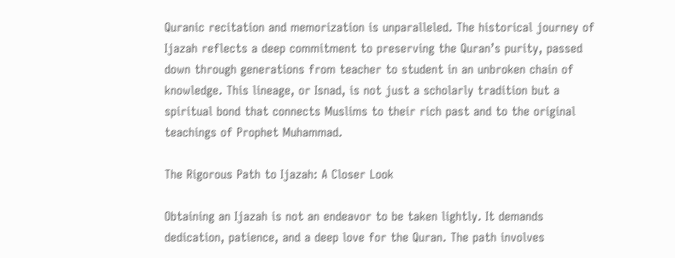Quranic recitation and memorization is unparalleled. The historical journey of Ijazah reflects a deep commitment to preserving the Quran’s purity, passed down through generations from teacher to student in an unbroken chain of knowledge. This lineage, or Isnad, is not just a scholarly tradition but a spiritual bond that connects Muslims to their rich past and to the original teachings of Prophet Muhammad.

The Rigorous Path to Ijazah: A Closer Look

Obtaining an Ijazah is not an endeavor to be taken lightly. It demands dedication, patience, and a deep love for the Quran. The path involves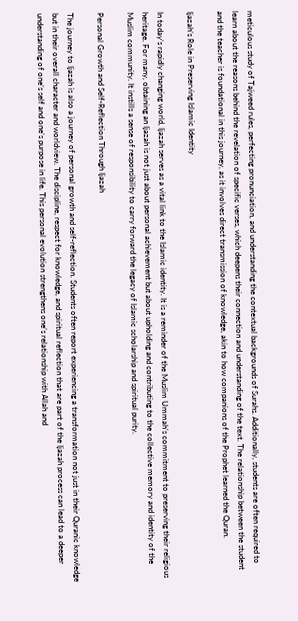meticulous study of Tajweed rules, perfecting pronunciation, and understanding the contextual backgrounds of Surahs. Additionally, students are often required to learn about the reasons behind the revelation of specific verses, which deepens their connection and understanding of the text. The relationship between the student and the teacher is foundational in this journey, as it involves direct transmission of knowledge, akin to how companions of the Prophet learned the Quran.

Ijazah’s Role in Preserving Islamic Identity

In today’s rapidly changing world, Ijazah serves as a vital link to the Islamic identity. It is a reminder of the Muslim Ummah’s commitment to preserving their religious heritage. For many, obtaining an Ijazah is not just about personal achievement but about upholding and contributing to the collective memory and identity of the Muslim community. It instills a sense of responsibility to carry forward the legacy of Islamic scholarship and spiritual purity.

Personal Growth and Self-Reflection Through Ijazah

The journey to Ijazah is also a journey of personal growth and self-reflection. Students often report experiencing a transformation not just in their Quranic knowledge but in their overall character and worldview. The discipline, respect for knowledge, and spiritual reflection that are part of the Ijazah process can lead to a deeper understanding of one’s self and one’s purpose in life. This personal evolution strengthens one’s relationship with Allah and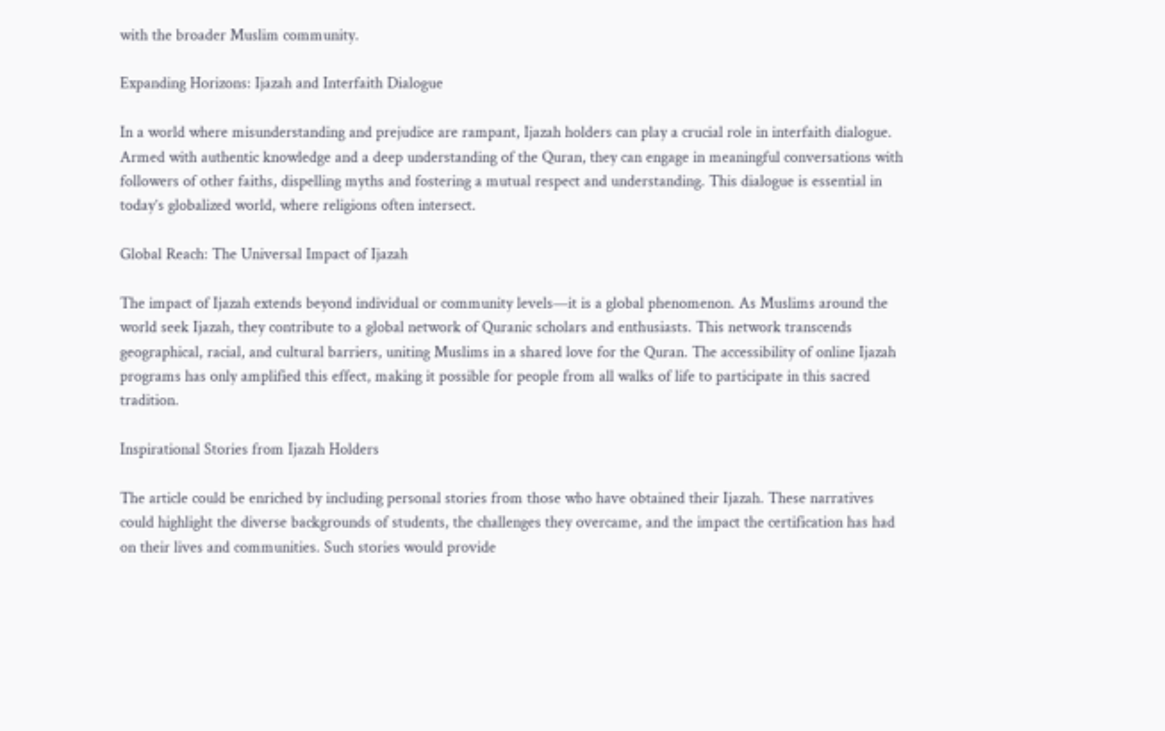with the broader Muslim community.

Expanding Horizons: Ijazah and Interfaith Dialogue

In a world where misunderstanding and prejudice are rampant, Ijazah holders can play a crucial role in interfaith dialogue. Armed with authentic knowledge and a deep understanding of the Quran, they can engage in meaningful conversations with followers of other faiths, dispelling myths and fostering a mutual respect and understanding. This dialogue is essential in today’s globalized world, where religions often intersect.

Global Reach: The Universal Impact of Ijazah

The impact of Ijazah extends beyond individual or community levels—it is a global phenomenon. As Muslims around the world seek Ijazah, they contribute to a global network of Quranic scholars and enthusiasts. This network transcends geographical, racial, and cultural barriers, uniting Muslims in a shared love for the Quran. The accessibility of online Ijazah programs has only amplified this effect, making it possible for people from all walks of life to participate in this sacred tradition.

Inspirational Stories from Ijazah Holders

The article could be enriched by including personal stories from those who have obtained their Ijazah. These narratives could highlight the diverse backgrounds of students, the challenges they overcame, and the impact the certification has had on their lives and communities. Such stories would provide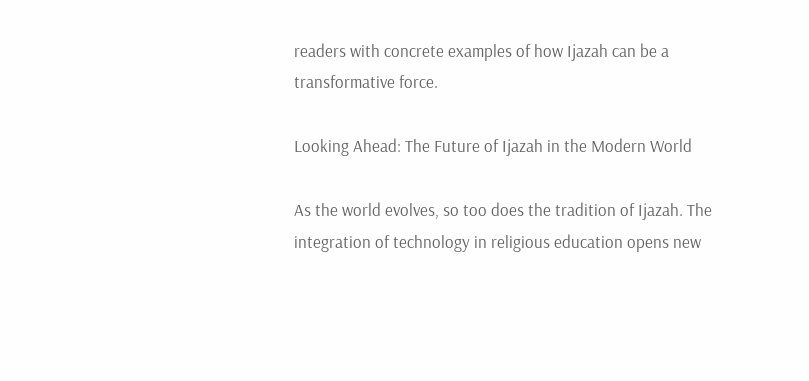readers with concrete examples of how Ijazah can be a transformative force.

Looking Ahead: The Future of Ijazah in the Modern World

As the world evolves, so too does the tradition of Ijazah. The integration of technology in religious education opens new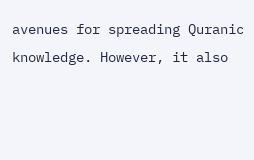avenues for spreading Quranic knowledge. However, it also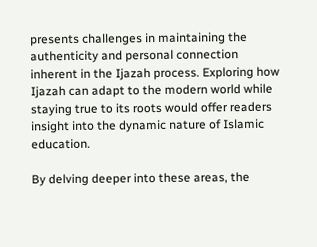presents challenges in maintaining the authenticity and personal connection inherent in the Ijazah process. Exploring how Ijazah can adapt to the modern world while staying true to its roots would offer readers insight into the dynamic nature of Islamic education.

By delving deeper into these areas, the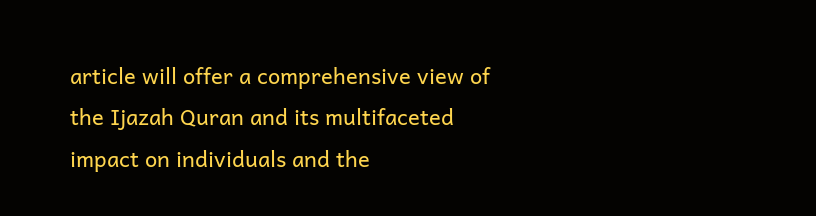article will offer a comprehensive view of the Ijazah Quran and its multifaceted impact on individuals and the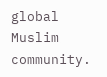global Muslim community.